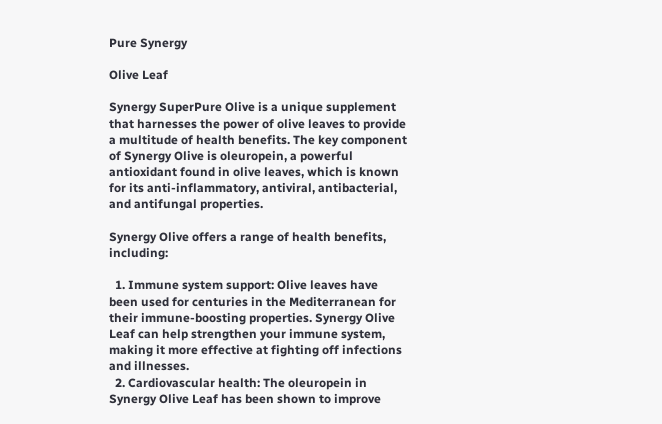Pure Synergy

Olive Leaf

Synergy SuperPure Olive is a unique supplement that harnesses the power of olive leaves to provide a multitude of health benefits. The key component of Synergy Olive is oleuropein, a powerful antioxidant found in olive leaves, which is known for its anti-inflammatory, antiviral, antibacterial, and antifungal properties.

Synergy Olive offers a range of health benefits, including:

  1. Immune system support: Olive leaves have been used for centuries in the Mediterranean for their immune-boosting properties. Synergy Olive Leaf can help strengthen your immune system, making it more effective at fighting off infections and illnesses.
  2. Cardiovascular health: The oleuropein in Synergy Olive Leaf has been shown to improve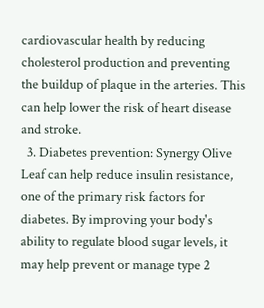cardiovascular health by reducing cholesterol production and preventing the buildup of plaque in the arteries. This can help lower the risk of heart disease and stroke.
  3. Diabetes prevention: Synergy Olive Leaf can help reduce insulin resistance, one of the primary risk factors for diabetes. By improving your body's ability to regulate blood sugar levels, it may help prevent or manage type 2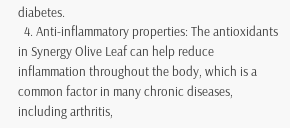diabetes.
  4. Anti-inflammatory properties: The antioxidants in Synergy Olive Leaf can help reduce inflammation throughout the body, which is a common factor in many chronic diseases, including arthritis,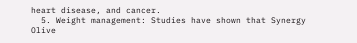heart disease, and cancer.
  5. Weight management: Studies have shown that Synergy Olive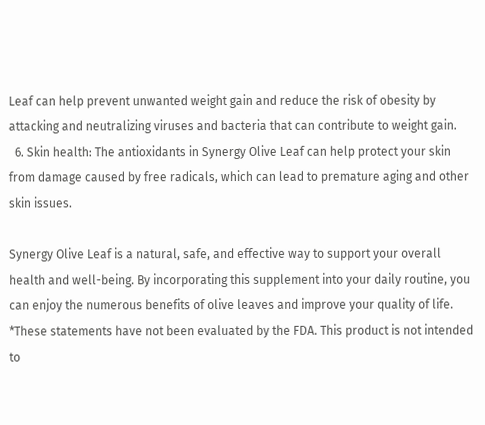Leaf can help prevent unwanted weight gain and reduce the risk of obesity by attacking and neutralizing viruses and bacteria that can contribute to weight gain.
  6. Skin health: The antioxidants in Synergy Olive Leaf can help protect your skin from damage caused by free radicals, which can lead to premature aging and other skin issues.

Synergy Olive Leaf is a natural, safe, and effective way to support your overall health and well-being. By incorporating this supplement into your daily routine, you can enjoy the numerous benefits of olive leaves and improve your quality of life.
*These statements have not been evaluated by the FDA. This product is not intended to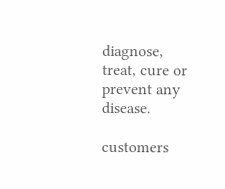diagnose, treat, cure or prevent any disease.

customers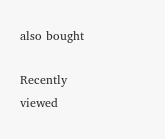also bought

Recently viewed